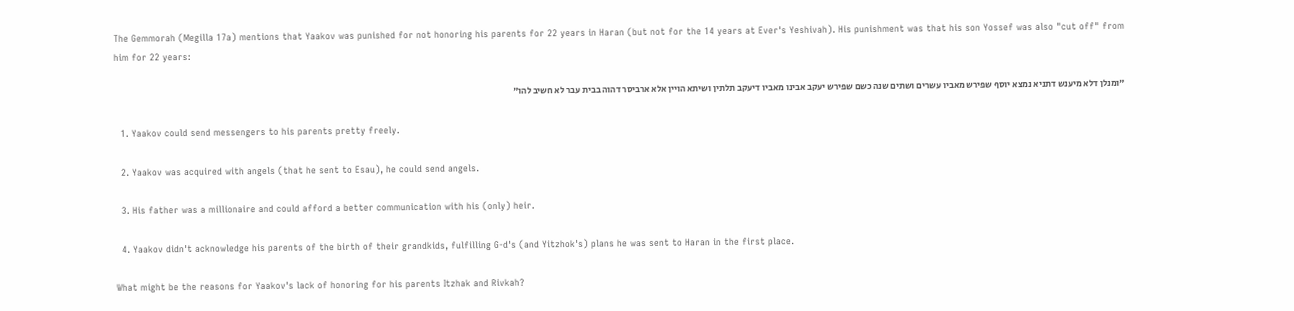The Gemmorah (Megilla 17a) mentions that Yaakov was punished for not honoring his parents for 22 years in Haran (but not for the 14 years at Ever's Yeshivah). His punishment was that his son Yossef was also "cut off" from him for 22 years:

"ומנלן דלא מיענש דתניא נמצא יוסף שפירש מאביו עשרים ושתים שנה כשם שפירש יעקב אבינו מאביו דיעקב תלתין ושיתא הויין אלא ארביסר דהוה בבית עבר לא חשיב להו"

  1. Yaakov could send messengers to his parents pretty freely.

  2. Yaakov was acquired with angels (that he sent to Esau), he could send angels.

  3. His father was a millionaire and could afford a better communication with his (only) heir.

  4. Yaakov didn't acknowledge his parents of the birth of their grandkids, fulfilling G-d's (and Yitzhok's) plans he was sent to Haran in the first place.

What might be the reasons for Yaakov's lack of honoring for his parents Itzhak and Rivkah?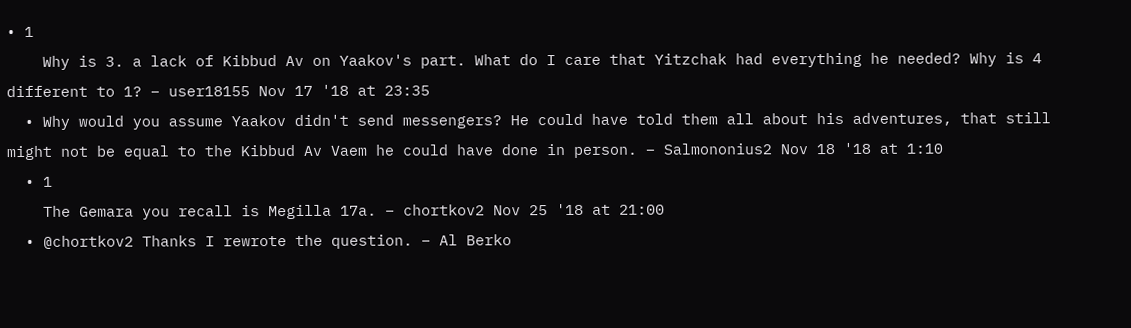• 1
    Why is 3. a lack of Kibbud Av on Yaakov's part. What do I care that Yitzchak had everything he needed? Why is 4 different to 1? – user18155 Nov 17 '18 at 23:35
  • Why would you assume Yaakov didn't send messengers? He could have told them all about his adventures, that still might not be equal to the Kibbud Av Vaem he could have done in person. – Salmononius2 Nov 18 '18 at 1:10
  • 1
    The Gemara you recall is Megilla 17a. – chortkov2 Nov 25 '18 at 21:00
  • @chortkov2 Thanks I rewrote the question. – Al Berko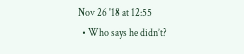Nov 26 '18 at 12:55
  • Who says he didn’t?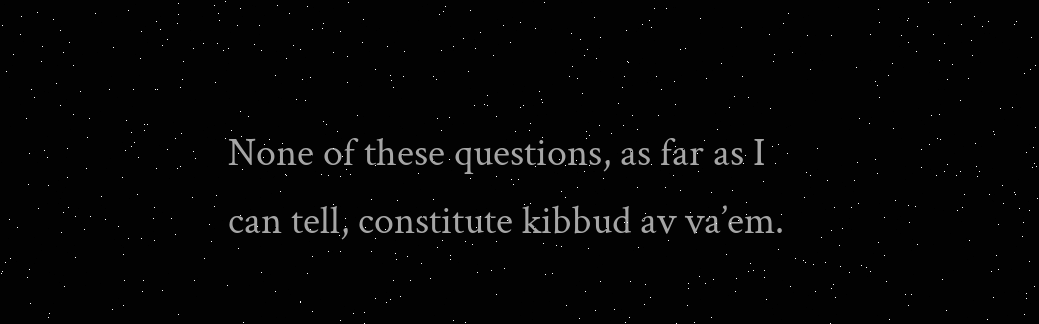None of these questions, as far as I can tell, constitute kibbud av va’em.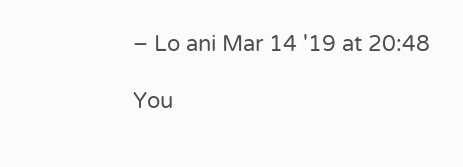– Lo ani Mar 14 '19 at 20:48

You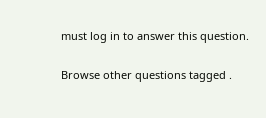must log in to answer this question.

Browse other questions tagged .